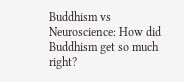Buddhism vs Neuroscience: How did Buddhism get so much right?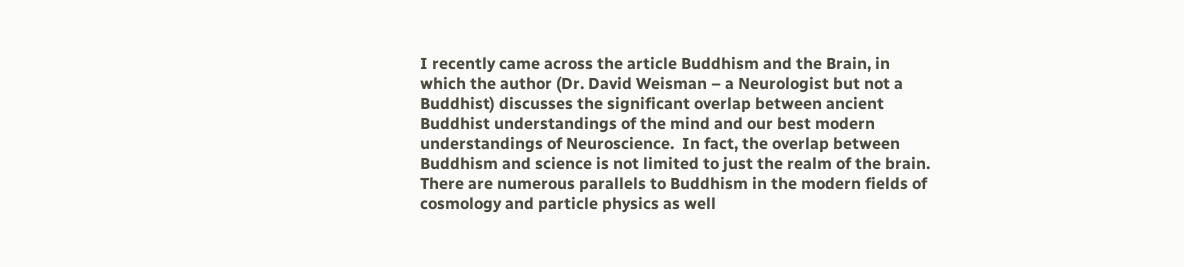I recently came across the article Buddhism and the Brain, in which the author (Dr. David Weisman – a Neurologist but not a Buddhist) discusses the significant overlap between ancient Buddhist understandings of the mind and our best modern understandings of Neuroscience.  In fact, the overlap between Buddhism and science is not limited to just the realm of the brain.  There are numerous parallels to Buddhism in the modern fields of cosmology and particle physics as well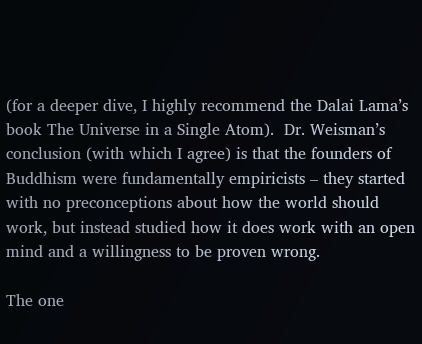(for a deeper dive, I highly recommend the Dalai Lama’s book The Universe in a Single Atom).  Dr. Weisman’s conclusion (with which I agree) is that the founders of Buddhism were fundamentally empiricists – they started with no preconceptions about how the world should work, but instead studied how it does work with an open mind and a willingness to be proven wrong.

The one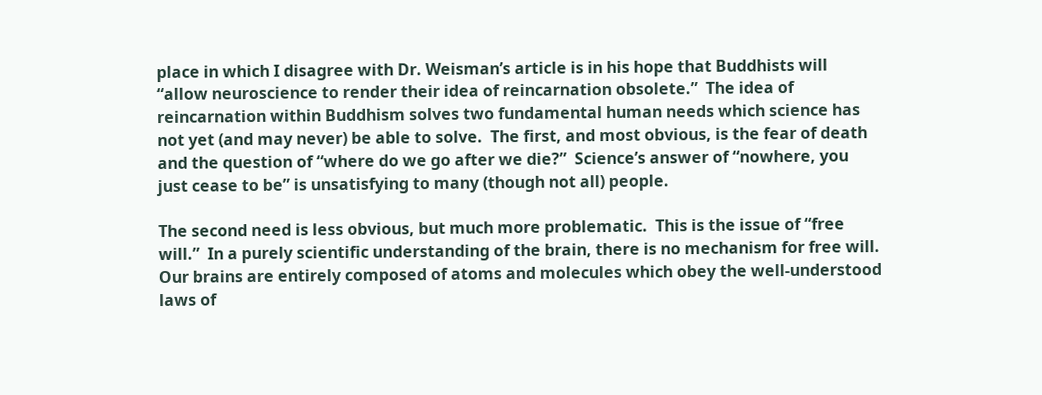place in which I disagree with Dr. Weisman’s article is in his hope that Buddhists will “allow neuroscience to render their idea of reincarnation obsolete.”  The idea of reincarnation within Buddhism solves two fundamental human needs which science has not yet (and may never) be able to solve.  The first, and most obvious, is the fear of death and the question of “where do we go after we die?”  Science’s answer of “nowhere, you just cease to be” is unsatisfying to many (though not all) people.

The second need is less obvious, but much more problematic.  This is the issue of “free will.”  In a purely scientific understanding of the brain, there is no mechanism for free will.  Our brains are entirely composed of atoms and molecules which obey the well-understood laws of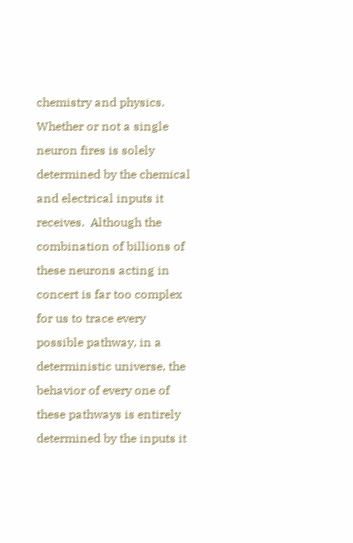chemistry and physics.  Whether or not a single neuron fires is solely determined by the chemical and electrical inputs it receives.  Although the combination of billions of these neurons acting in concert is far too complex for us to trace every possible pathway, in a deterministic universe, the behavior of every one of these pathways is entirely determined by the inputs it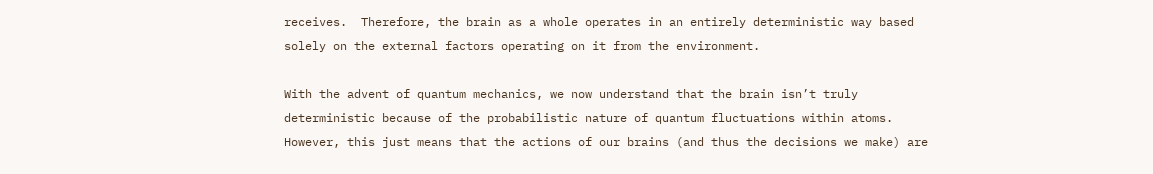receives.  Therefore, the brain as a whole operates in an entirely deterministic way based solely on the external factors operating on it from the environment.

With the advent of quantum mechanics, we now understand that the brain isn’t truly deterministic because of the probabilistic nature of quantum fluctuations within atoms.  However, this just means that the actions of our brains (and thus the decisions we make) are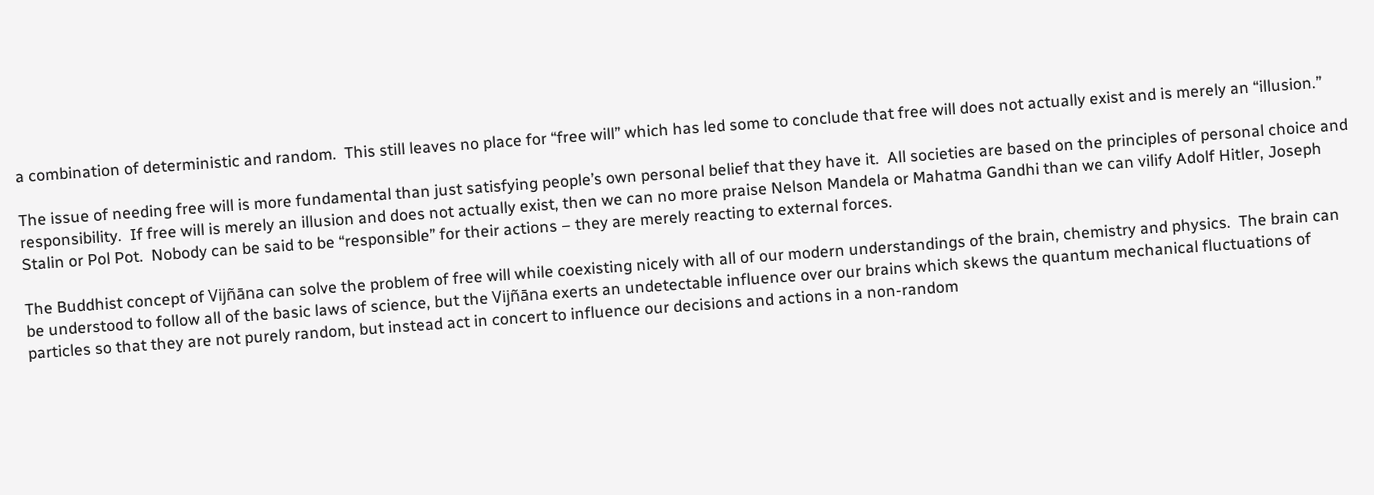a combination of deterministic and random.  This still leaves no place for “free will” which has led some to conclude that free will does not actually exist and is merely an “illusion.”

The issue of needing free will is more fundamental than just satisfying people’s own personal belief that they have it.  All societies are based on the principles of personal choice and responsibility.  If free will is merely an illusion and does not actually exist, then we can no more praise Nelson Mandela or Mahatma Gandhi than we can vilify Adolf Hitler, Joseph Stalin or Pol Pot.  Nobody can be said to be “responsible” for their actions – they are merely reacting to external forces.

The Buddhist concept of Vijñāna can solve the problem of free will while coexisting nicely with all of our modern understandings of the brain, chemistry and physics.  The brain can be understood to follow all of the basic laws of science, but the Vijñāna exerts an undetectable influence over our brains which skews the quantum mechanical fluctuations of particles so that they are not purely random, but instead act in concert to influence our decisions and actions in a non-random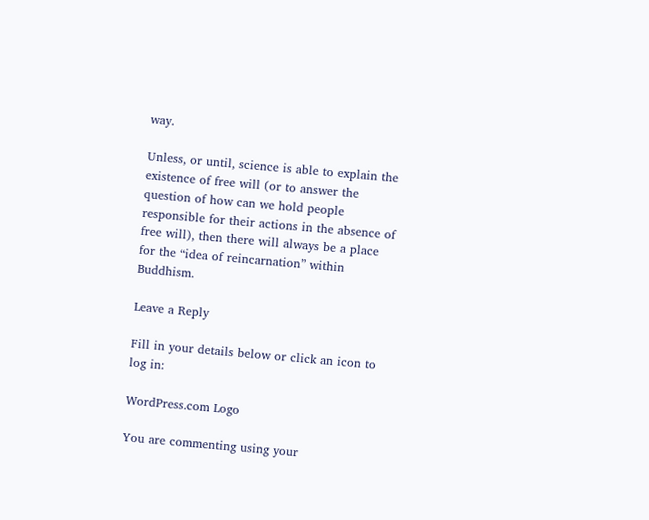way.

Unless, or until, science is able to explain the existence of free will (or to answer the question of how can we hold people responsible for their actions in the absence of free will), then there will always be a place for the “idea of reincarnation” within Buddhism.

Leave a Reply

Fill in your details below or click an icon to log in:

WordPress.com Logo

You are commenting using your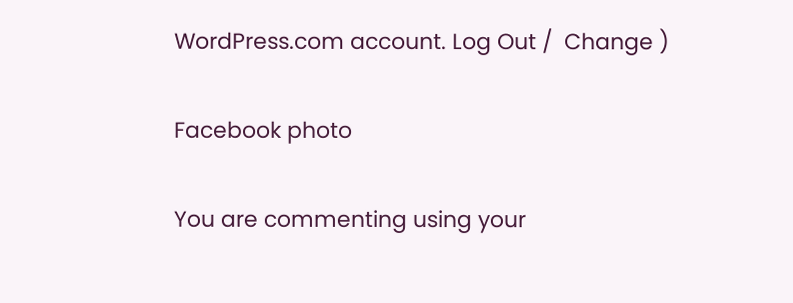WordPress.com account. Log Out /  Change )

Facebook photo

You are commenting using your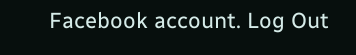Facebook account. Log Out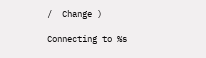/  Change )

Connecting to %s